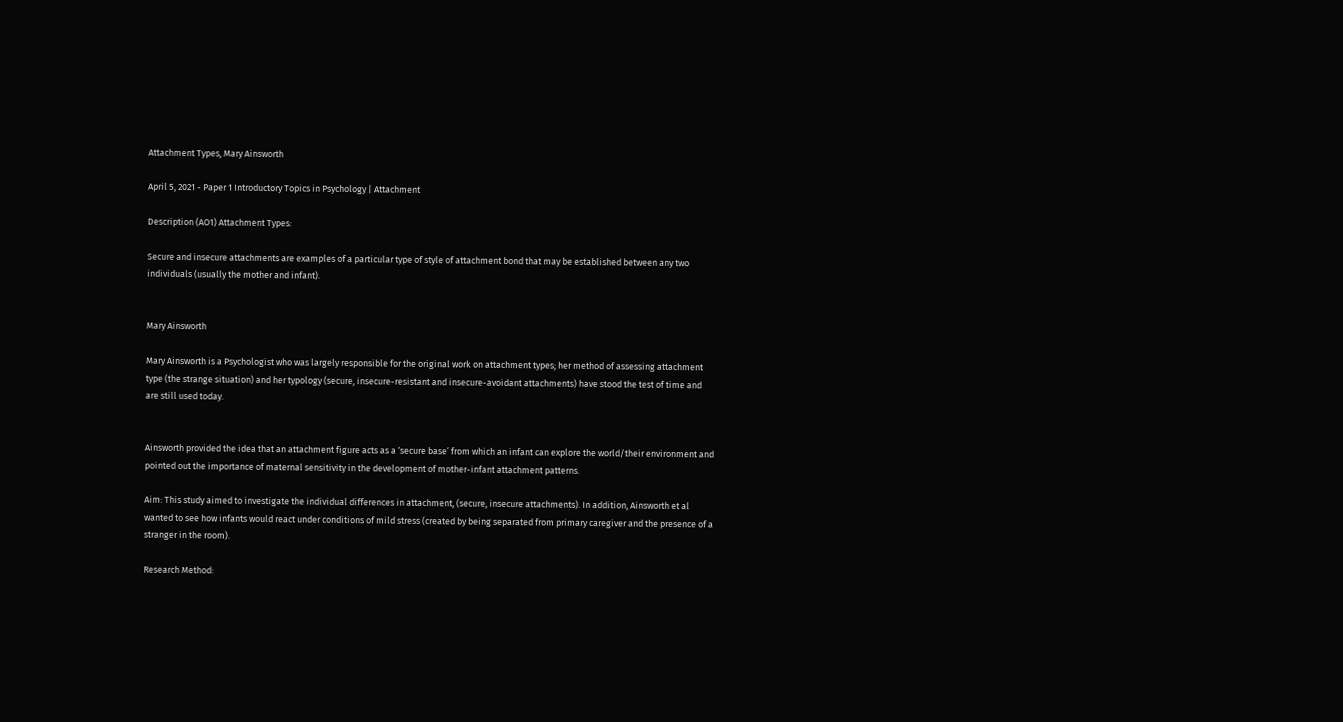Attachment Types, Mary Ainsworth

April 5, 2021 - Paper 1 Introductory Topics in Psychology | Attachment

Description (AO1) Attachment Types:

Secure and insecure attachments are examples of a particular type of style of attachment bond that may be established between any two individuals (usually the mother and infant).


Mary Ainsworth

Mary Ainsworth is a Psychologist who was largely responsible for the original work on attachment types; her method of assessing attachment type (the strange situation) and her typology (secure, insecure-resistant and insecure-avoidant attachments) have stood the test of time and are still used today.


Ainsworth provided the idea that an attachment figure acts as a ‘secure base’ from which an infant can explore the world/their environment and pointed out the importance of maternal sensitivity in the development of mother-infant attachment patterns.

Aim: This study aimed to investigate the individual differences in attachment, (secure, insecure attachments). In addition, Ainsworth et al wanted to see how infants would react under conditions of mild stress (created by being separated from primary caregiver and the presence of a stranger in the room).

Research Method: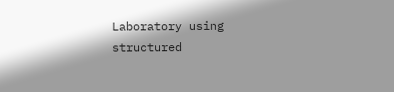Laboratory using structured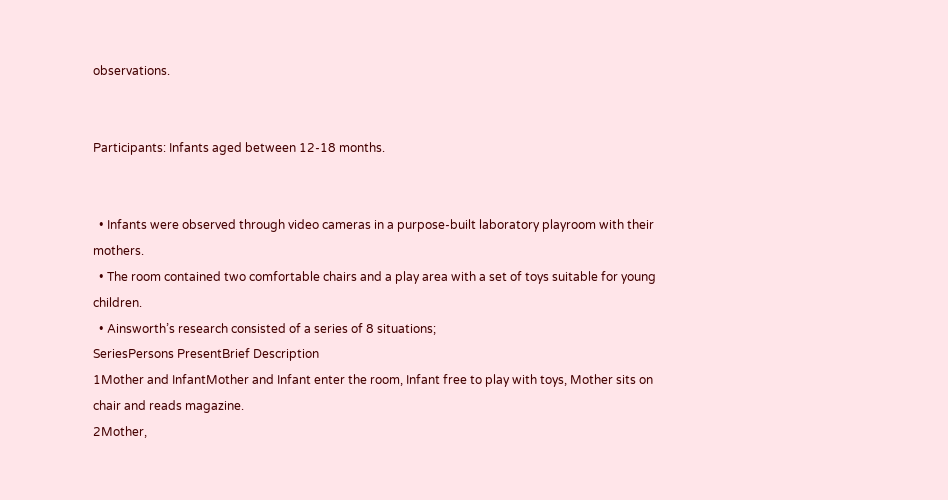observations.


Participants: Infants aged between 12-18 months.


  • Infants were observed through video cameras in a purpose-built laboratory playroom with their mothers.
  • The room contained two comfortable chairs and a play area with a set of toys suitable for young children.
  • Ainsworth’s research consisted of a series of 8 situations;
SeriesPersons PresentBrief Description
1Mother and InfantMother and Infant enter the room, Infant free to play with toys, Mother sits on chair and reads magazine.
2Mother,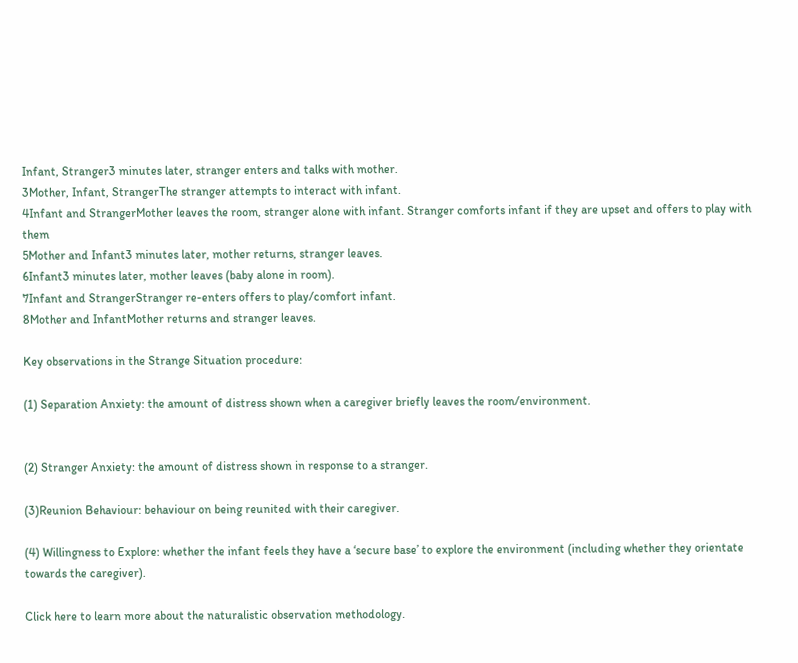Infant, Stranger3 minutes later, stranger enters and talks with mother.
3Mother, Infant, StrangerThe stranger attempts to interact with infant.
4Infant and StrangerMother leaves the room, stranger alone with infant. Stranger comforts infant if they are upset and offers to play with them
5Mother and Infant3 minutes later, mother returns, stranger leaves.
6Infant3 minutes later, mother leaves (baby alone in room).
7Infant and StrangerStranger re-enters offers to play/comfort infant.
8Mother and InfantMother returns and stranger leaves.

Key observations in the Strange Situation procedure:

(1) Separation Anxiety: the amount of distress shown when a caregiver briefly leaves the room/environment.


(2) Stranger Anxiety: the amount of distress shown in response to a stranger.

(3)Reunion Behaviour: behaviour on being reunited with their caregiver.

(4) Willingness to Explore: whether the infant feels they have a ‘secure base’ to explore the environment (including whether they orientate towards the caregiver).

Click here to learn more about the naturalistic observation methodology.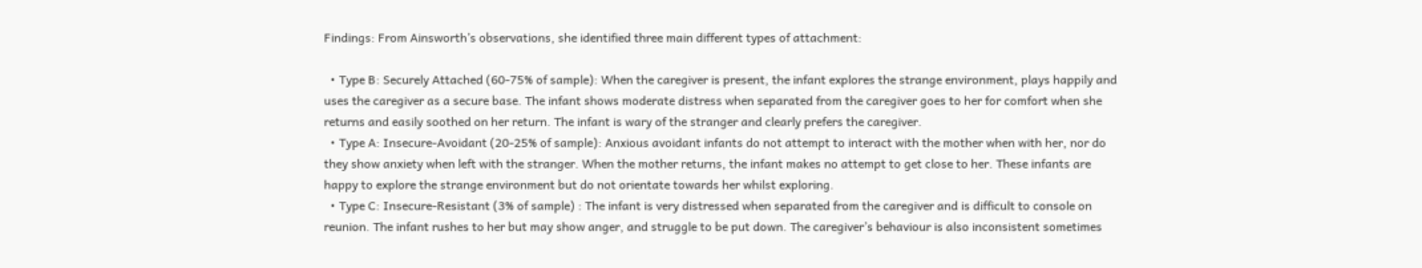Findings: From Ainsworth’s observations, she identified three main different types of attachment:

  • Type B: Securely Attached (60-75% of sample): When the caregiver is present, the infant explores the strange environment, plays happily and uses the caregiver as a secure base. The infant shows moderate distress when separated from the caregiver goes to her for comfort when she returns and easily soothed on her return. The infant is wary of the stranger and clearly prefers the caregiver.
  • Type A: Insecure-Avoidant (20-25% of sample): Anxious avoidant infants do not attempt to interact with the mother when with her, nor do they show anxiety when left with the stranger. When the mother returns, the infant makes no attempt to get close to her. These infants are happy to explore the strange environment but do not orientate towards her whilst exploring.
  • Type C: Insecure-Resistant (3% of sample) : The infant is very distressed when separated from the caregiver and is difficult to console on reunion. The infant rushes to her but may show anger, and struggle to be put down. The caregiver’s behaviour is also inconsistent sometimes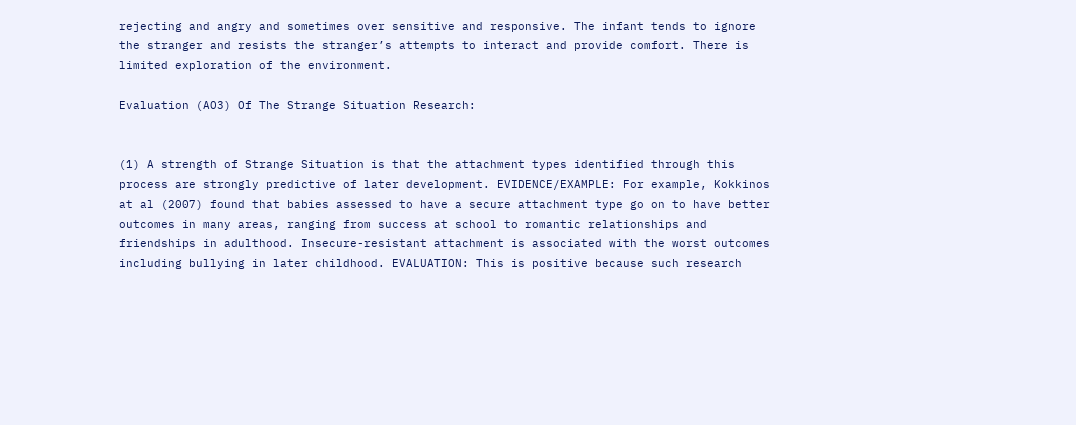rejecting and angry and sometimes over sensitive and responsive. The infant tends to ignore the stranger and resists the stranger’s attempts to interact and provide comfort. There is limited exploration of the environment.

Evaluation (AO3) Of The Strange Situation Research:


(1) A strength of Strange Situation is that the attachment types identified through this process are strongly predictive of later development. EVIDENCE/EXAMPLE: For example, Kokkinos at al (2007) found that babies assessed to have a secure attachment type go on to have better outcomes in many areas, ranging from success at school to romantic relationships and friendships in adulthood. Insecure-resistant attachment is associated with the worst outcomes including bullying in later childhood. EVALUATION: This is positive because such research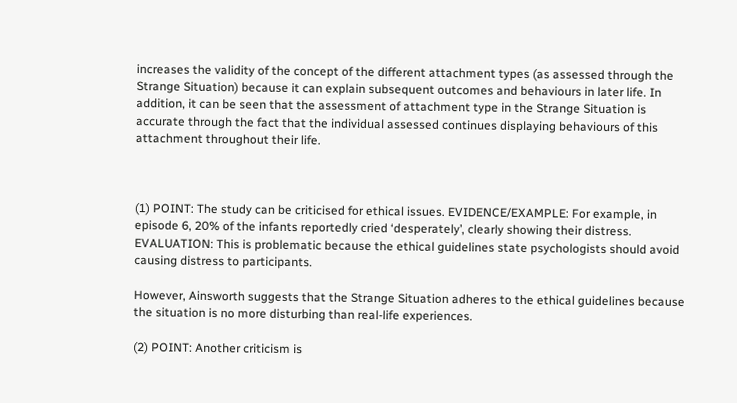increases the validity of the concept of the different attachment types (as assessed through the Strange Situation) because it can explain subsequent outcomes and behaviours in later life. In addition, it can be seen that the assessment of attachment type in the Strange Situation is accurate through the fact that the individual assessed continues displaying behaviours of this attachment throughout their life.



(1) POINT: The study can be criticised for ethical issues. EVIDENCE/EXAMPLE: For example, in episode 6, 20% of the infants reportedly cried ‘desperately’, clearly showing their distress. EVALUATION: This is problematic because the ethical guidelines state psychologists should avoid causing distress to participants.

However, Ainsworth suggests that the Strange Situation adheres to the ethical guidelines because the situation is no more disturbing than real-life experiences.

(2) POINT: Another criticism is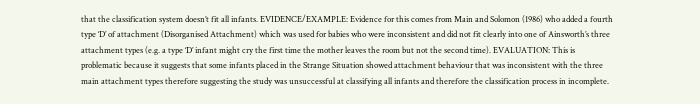that the classification system doesn’t fit all infants. EVIDENCE/EXAMPLE: Evidence for this comes from Main and Solomon (1986) who added a fourth type ‘D’ of attachment (Disorganised Attachment) which was used for babies who were inconsistent and did not fit clearly into one of Ainsworth’s three attachment types (e.g. a type ‘D’ infant might cry the first time the mother leaves the room but not the second time). EVALUATION: This is problematic because it suggests that some infants placed in the Strange Situation showed attachment behaviour that was inconsistent with the three main attachment types therefore suggesting the study was unsuccessful at classifying all infants and therefore the classification process in incomplete.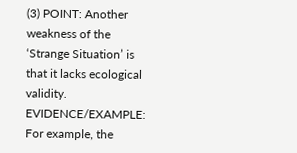(3) POINT: Another weakness of the ‘Strange Situation’ is that it lacks ecological validity. EVIDENCE/EXAMPLE: For example, the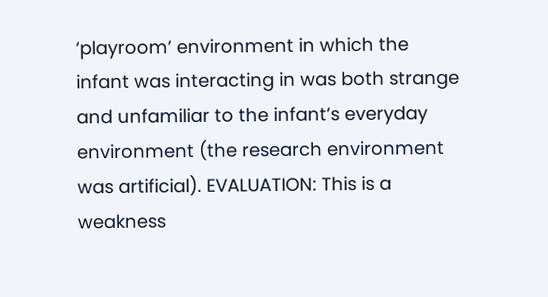‘playroom’ environment in which the infant was interacting in was both strange and unfamiliar to the infant’s everyday environment (the research environment was artificial). EVALUATION: This is a weakness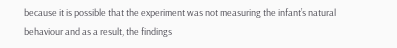because it is possible that the experiment was not measuring the infant’s natural behaviour and as a result, the findings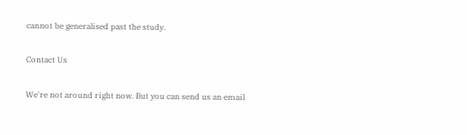cannot be generalised past the study.

Contact Us

We're not around right now. But you can send us an email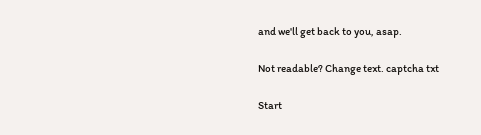and we'll get back to you, asap.

Not readable? Change text. captcha txt

Start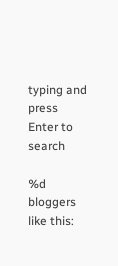typing and press Enter to search

%d bloggers like this: